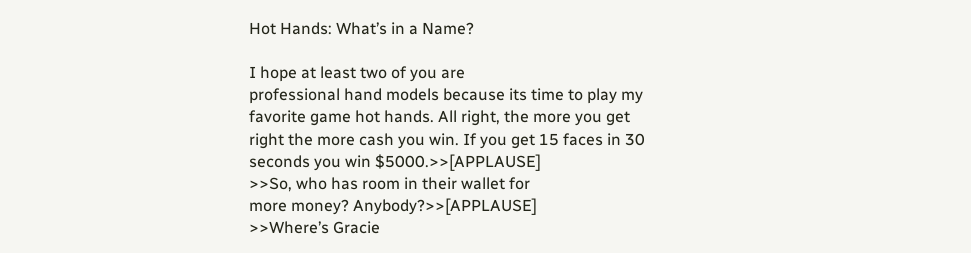Hot Hands: What’s in a Name?

I hope at least two of you are
professional hand models because its time to play my favorite game hot hands. All right, the more you get
right the more cash you win. If you get 15 faces in 30
seconds you win $5000.>>[APPLAUSE]
>>So, who has room in their wallet for
more money? Anybody?>>[APPLAUSE]
>>Where’s Gracie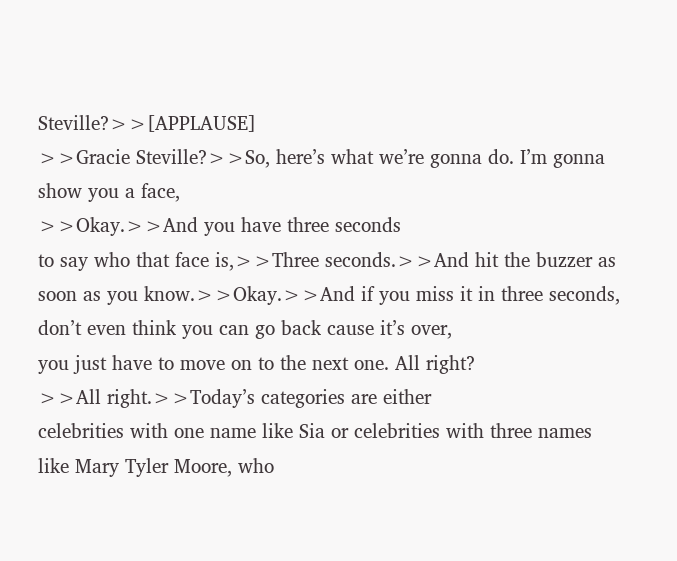Steville?>>[APPLAUSE]
>>Gracie Steville?>>So, here’s what we’re gonna do. I’m gonna show you a face,
>>Okay.>>And you have three seconds
to say who that face is,>>Three seconds.>>And hit the buzzer as soon as you know.>>Okay.>>And if you miss it in three seconds,
don’t even think you can go back cause it’s over,
you just have to move on to the next one. All right?
>>All right.>>Today’s categories are either
celebrities with one name like Sia or celebrities with three names
like Mary Tyler Moore, who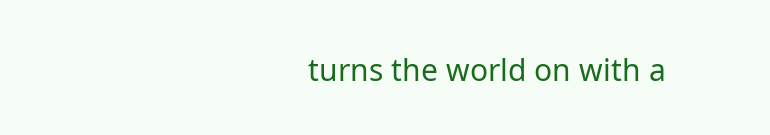turns the world on with a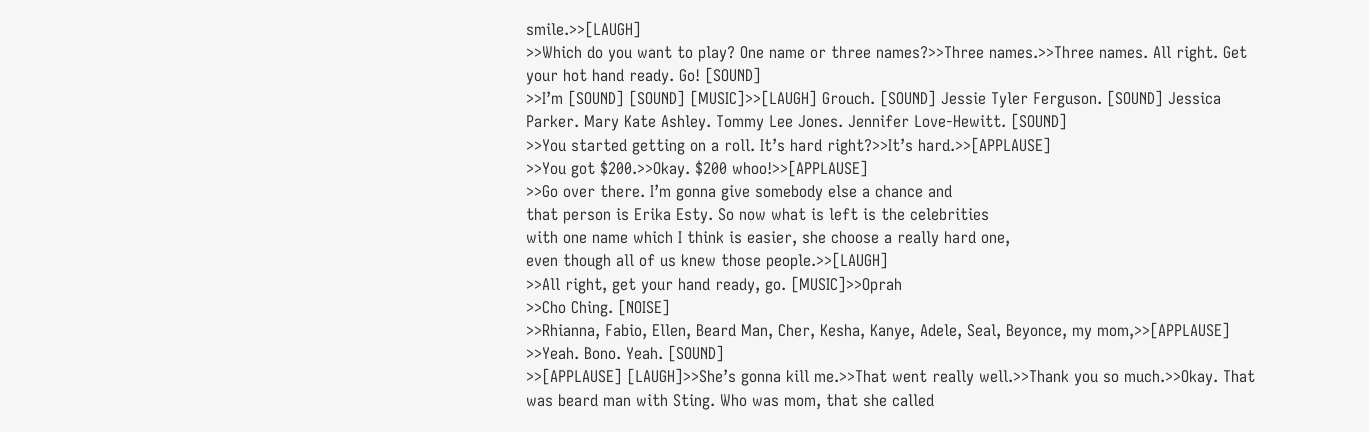smile.>>[LAUGH]
>>Which do you want to play? One name or three names?>>Three names.>>Three names. All right. Get your hot hand ready. Go! [SOUND]
>>I’m [SOUND] [SOUND] [MUSIC]>>[LAUGH] Grouch. [SOUND] Jessie Tyler Ferguson. [SOUND] Jessica Parker. Mary Kate Ashley. Tommy Lee Jones. Jennifer Love-Hewitt. [SOUND]
>>You started getting on a roll. It’s hard right?>>It’s hard.>>[APPLAUSE]
>>You got $200.>>Okay. $200 whoo!>>[APPLAUSE]
>>Go over there. I’m gonna give somebody else a chance and
that person is Erika Esty. So now what is left is the celebrities
with one name which I think is easier, she choose a really hard one,
even though all of us knew those people.>>[LAUGH]
>>All right, get your hand ready, go. [MUSIC]>>Oprah
>>Cho Ching. [NOISE]
>>Rhianna, Fabio, Ellen, Beard Man, Cher, Kesha, Kanye, Adele, Seal, Beyonce, my mom,>>[APPLAUSE]
>>Yeah. Bono. Yeah. [SOUND]
>>[APPLAUSE] [LAUGH]>>She’s gonna kill me.>>That went really well.>>Thank you so much.>>Okay. That was beard man with Sting. Who was mom, that she called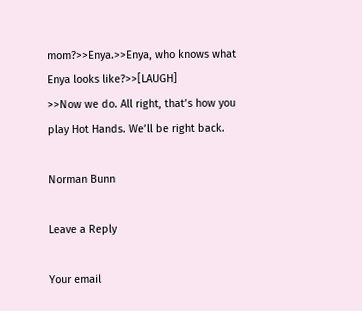mom?>>Enya.>>Enya, who knows what Enya looks like?>>[LAUGH]
>>Now we do. All right, that’s how you play Hot Hands. We’ll be right back.

Norman Bunn

Leave a Reply

Your email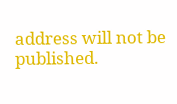address will not be published.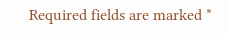Required fields are marked *